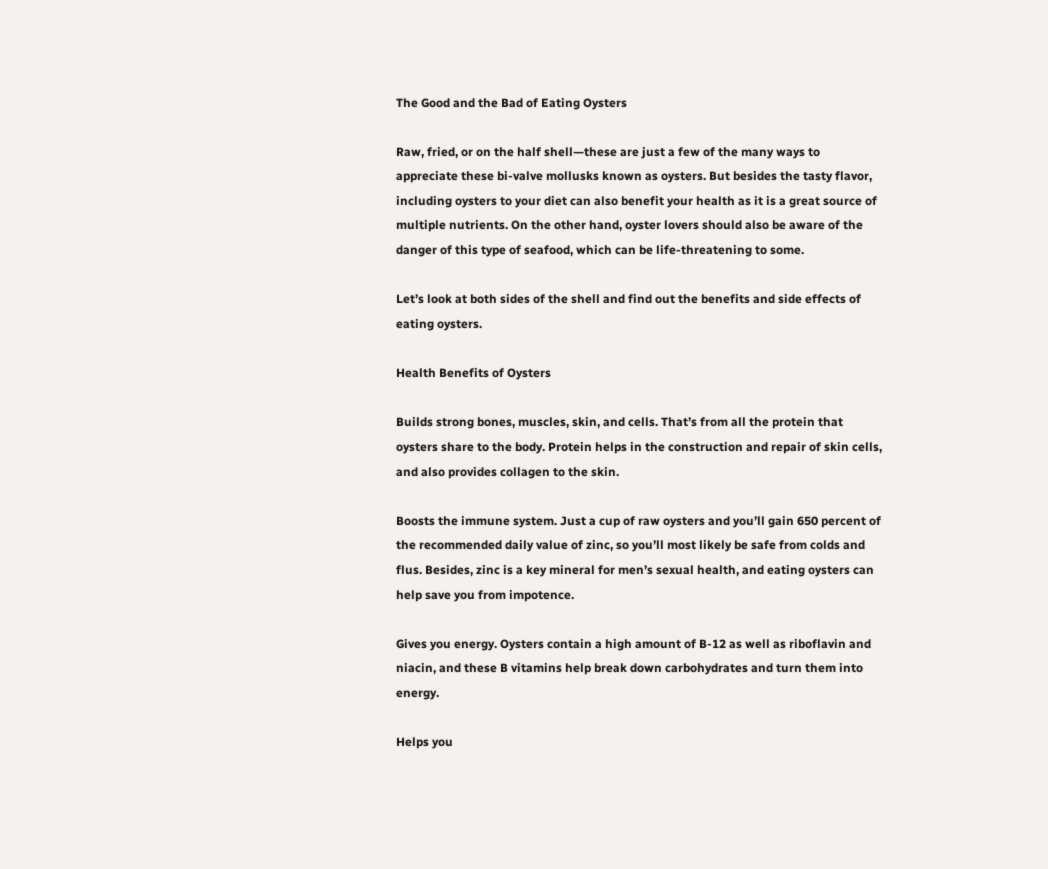The Good and the Bad of Eating Oysters

Raw, fried, or on the half shell—these are just a few of the many ways to appreciate these bi-valve mollusks known as oysters. But besides the tasty flavor, including oysters to your diet can also benefit your health as it is a great source of multiple nutrients. On the other hand, oyster lovers should also be aware of the danger of this type of seafood, which can be life-threatening to some.

Let’s look at both sides of the shell and find out the benefits and side effects of eating oysters.

Health Benefits of Oysters

Builds strong bones, muscles, skin, and cells. That’s from all the protein that oysters share to the body. Protein helps in the construction and repair of skin cells, and also provides collagen to the skin.

Boosts the immune system. Just a cup of raw oysters and you’ll gain 650 percent of the recommended daily value of zinc, so you’ll most likely be safe from colds and flus. Besides, zinc is a key mineral for men’s sexual health, and eating oysters can help save you from impotence.

Gives you energy. Oysters contain a high amount of B-12 as well as riboflavin and niacin, and these B vitamins help break down carbohydrates and turn them into energy.

Helps you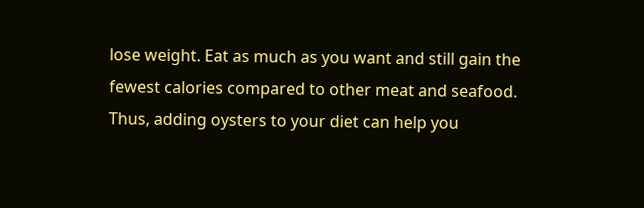lose weight. Eat as much as you want and still gain the fewest calories compared to other meat and seafood. Thus, adding oysters to your diet can help you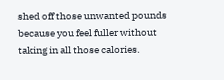shed off those unwanted pounds because you feel fuller without taking in all those calories.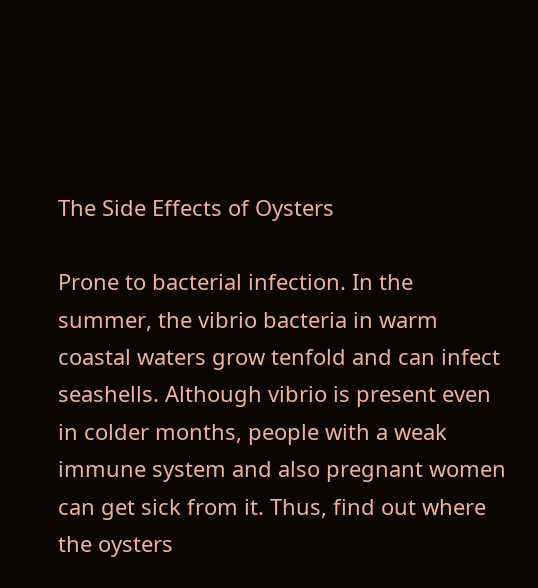The Side Effects of Oysters

Prone to bacterial infection. In the summer, the vibrio bacteria in warm coastal waters grow tenfold and can infect seashells. Although vibrio is present even in colder months, people with a weak immune system and also pregnant women can get sick from it. Thus, find out where the oysters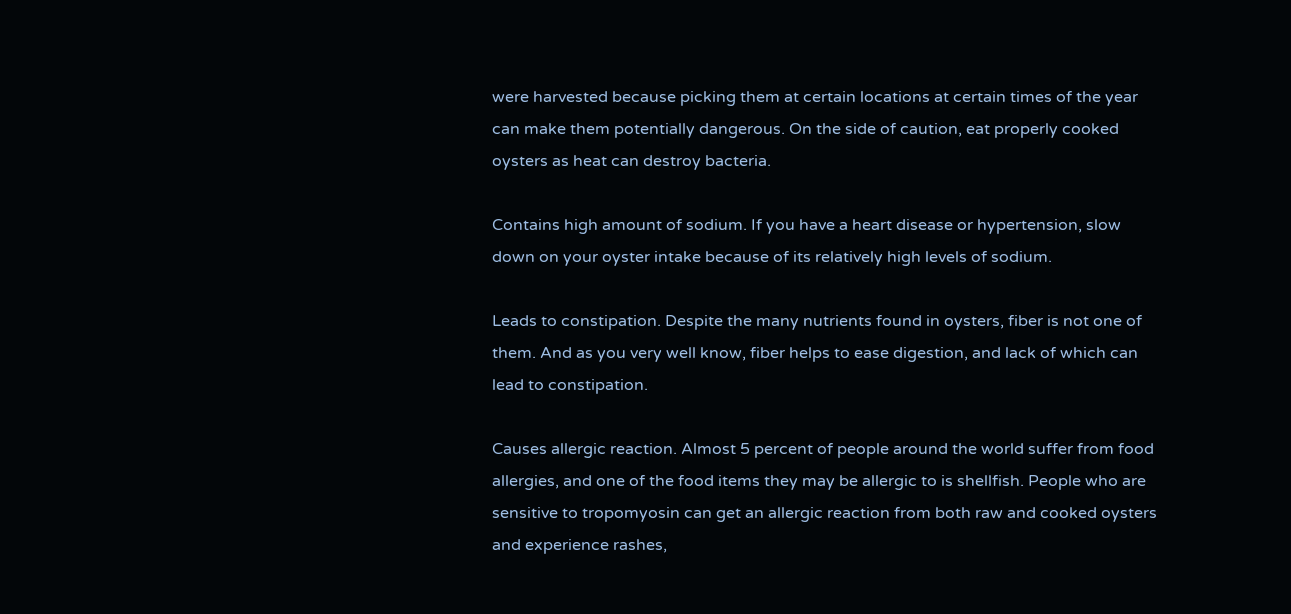were harvested because picking them at certain locations at certain times of the year can make them potentially dangerous. On the side of caution, eat properly cooked oysters as heat can destroy bacteria.

Contains high amount of sodium. If you have a heart disease or hypertension, slow down on your oyster intake because of its relatively high levels of sodium.

Leads to constipation. Despite the many nutrients found in oysters, fiber is not one of them. And as you very well know, fiber helps to ease digestion, and lack of which can lead to constipation.

Causes allergic reaction. Almost 5 percent of people around the world suffer from food allergies, and one of the food items they may be allergic to is shellfish. People who are sensitive to tropomyosin can get an allergic reaction from both raw and cooked oysters and experience rashes,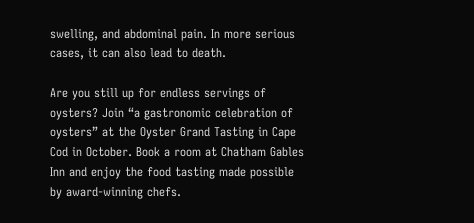swelling, and abdominal pain. In more serious cases, it can also lead to death.

Are you still up for endless servings of oysters? Join “a gastronomic celebration of oysters” at the Oyster Grand Tasting in Cape Cod in October. Book a room at Chatham Gables Inn and enjoy the food tasting made possible by award-winning chefs.